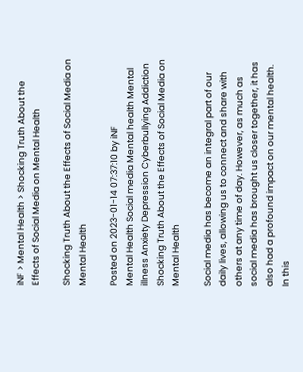iNF > Mental Health > Shocking Truth About the Effects of Social Media on Mental Health

Shocking Truth About the Effects of Social Media on Mental Health

Posted on 2023-01-14 07:37:10 by iNF
Mental Health Social media Mental health Mental illness Anxiety Depression Cyberbullying Addiction
Shocking Truth About the Effects of Social Media on Mental Health

Social media has become an integral part of our daily lives, allowing us to connect and share with others at any time of day. However, as much as social media has brought us closer together, it has also had a profound impact on our mental health. In this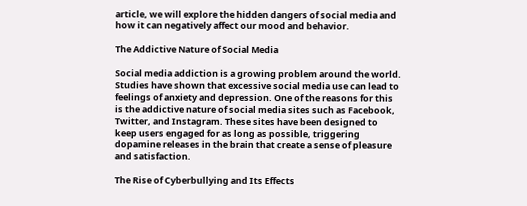article, we will explore the hidden dangers of social media and how it can negatively affect our mood and behavior.

The Addictive Nature of Social Media

Social media addiction is a growing problem around the world. Studies have shown that excessive social media use can lead to feelings of anxiety and depression. One of the reasons for this is the addictive nature of social media sites such as Facebook, Twitter, and Instagram. These sites have been designed to keep users engaged for as long as possible, triggering dopamine releases in the brain that create a sense of pleasure and satisfaction.

The Rise of Cyberbullying and Its Effects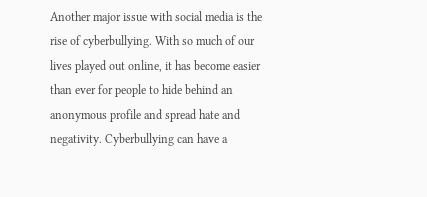Another major issue with social media is the rise of cyberbullying. With so much of our lives played out online, it has become easier than ever for people to hide behind an anonymous profile and spread hate and negativity. Cyberbullying can have a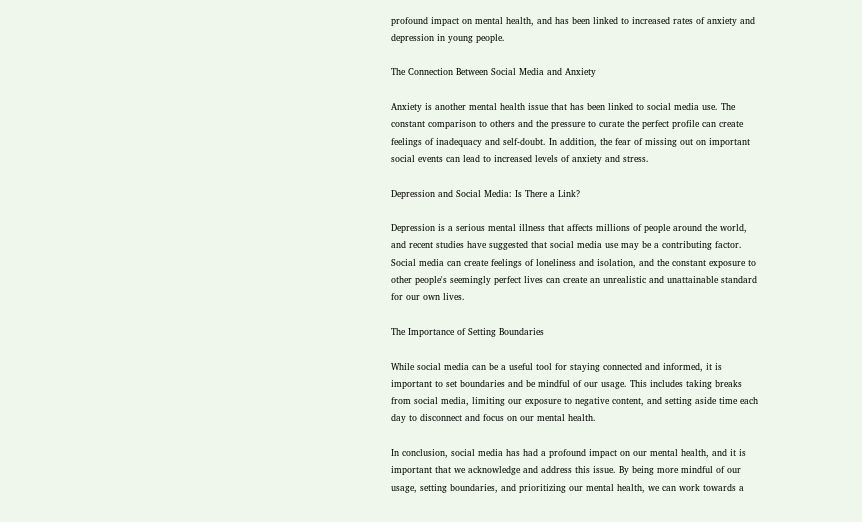profound impact on mental health, and has been linked to increased rates of anxiety and depression in young people.

The Connection Between Social Media and Anxiety

Anxiety is another mental health issue that has been linked to social media use. The constant comparison to others and the pressure to curate the perfect profile can create feelings of inadequacy and self-doubt. In addition, the fear of missing out on important social events can lead to increased levels of anxiety and stress.

Depression and Social Media: Is There a Link?

Depression is a serious mental illness that affects millions of people around the world, and recent studies have suggested that social media use may be a contributing factor. Social media can create feelings of loneliness and isolation, and the constant exposure to other people's seemingly perfect lives can create an unrealistic and unattainable standard for our own lives.

The Importance of Setting Boundaries

While social media can be a useful tool for staying connected and informed, it is important to set boundaries and be mindful of our usage. This includes taking breaks from social media, limiting our exposure to negative content, and setting aside time each day to disconnect and focus on our mental health.

In conclusion, social media has had a profound impact on our mental health, and it is important that we acknowledge and address this issue. By being more mindful of our usage, setting boundaries, and prioritizing our mental health, we can work towards a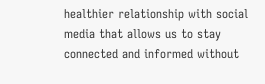healthier relationship with social media that allows us to stay connected and informed without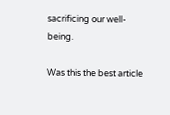sacrificing our well-being.

Was this the best article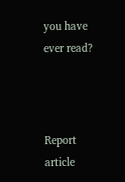you have ever read?



Report article